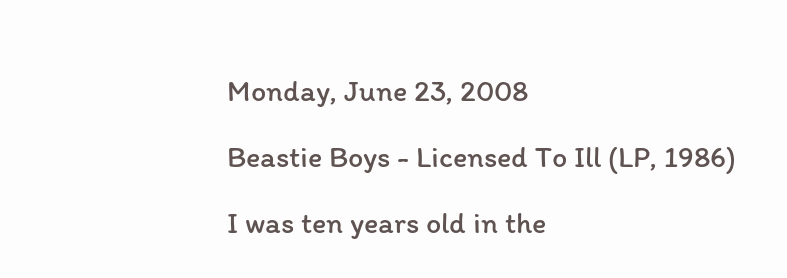Monday, June 23, 2008

Beastie Boys - Licensed To Ill (LP, 1986)

I was ten years old in the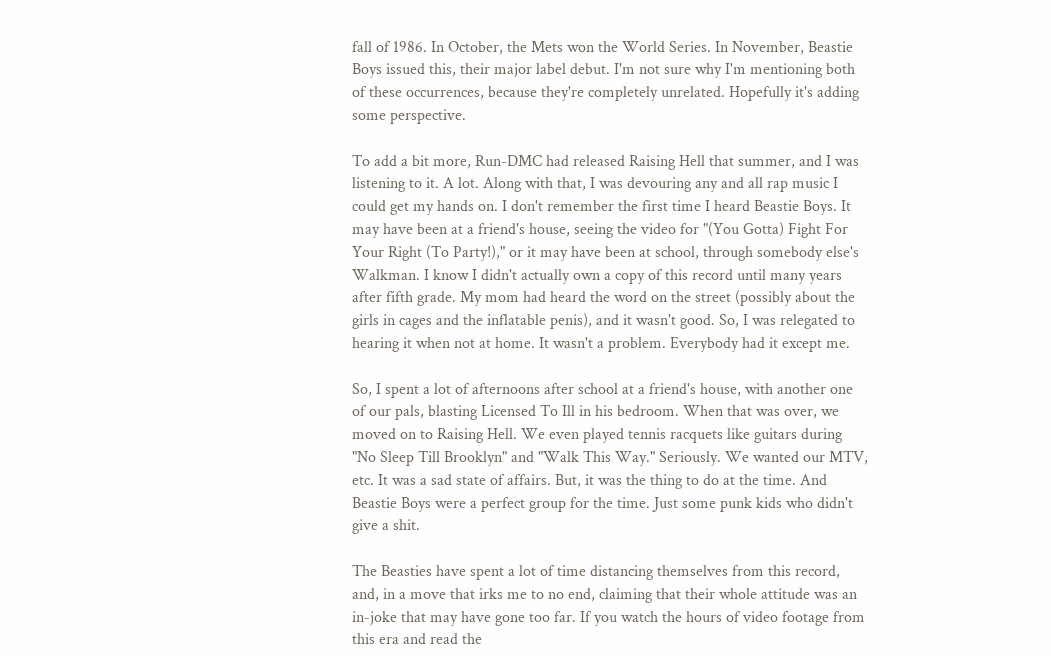fall of 1986. In October, the Mets won the World Series. In November, Beastie Boys issued this, their major label debut. I'm not sure why I'm mentioning both of these occurrences, because they're completely unrelated. Hopefully it's adding some perspective.

To add a bit more, Run-DMC had released Raising Hell that summer, and I was listening to it. A lot. Along with that, I was devouring any and all rap music I could get my hands on. I don't remember the first time I heard Beastie Boys. It may have been at a friend's house, seeing the video for "(You Gotta) Fight For Your Right (To Party!)," or it may have been at school, through somebody else's Walkman. I know I didn't actually own a copy of this record until many years after fifth grade. My mom had heard the word on the street (possibly about the girls in cages and the inflatable penis), and it wasn't good. So, I was relegated to hearing it when not at home. It wasn't a problem. Everybody had it except me.

So, I spent a lot of afternoons after school at a friend's house, with another one of our pals, blasting Licensed To Ill in his bedroom. When that was over, we moved on to Raising Hell. We even played tennis racquets like guitars during "No Sleep Till Brooklyn" and "Walk This Way." Seriously. We wanted our MTV, etc. It was a sad state of affairs. But, it was the thing to do at the time. And Beastie Boys were a perfect group for the time. Just some punk kids who didn't give a shit.

The Beasties have spent a lot of time distancing themselves from this record, and, in a move that irks me to no end, claiming that their whole attitude was an in-joke that may have gone too far. If you watch the hours of video footage from this era and read the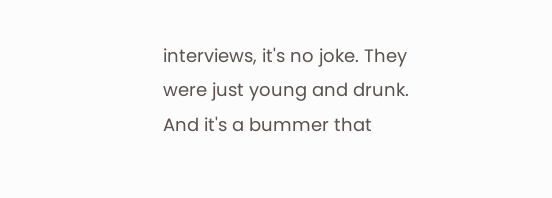interviews, it's no joke. They were just young and drunk. And it's a bummer that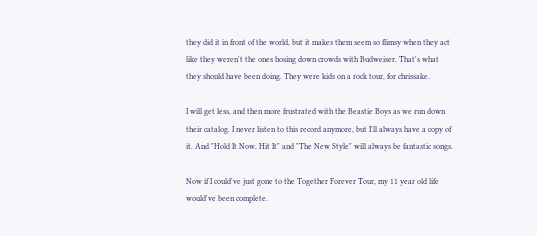they did it in front of the world, but it makes them seem so flimsy when they act like they weren't the ones hosing down crowds with Budweiser. That's what they should have been doing. They were kids on a rock tour, for chrissake.

I will get less, and then more frustrated with the Beastie Boys as we run down their catalog. I never listen to this record anymore, but I'll always have a copy of it. And "Hold It Now, Hit It" and "The New Style" will always be fantastic songs.

Now if I could've just gone to the Together Forever Tour, my 11 year old life would've been complete.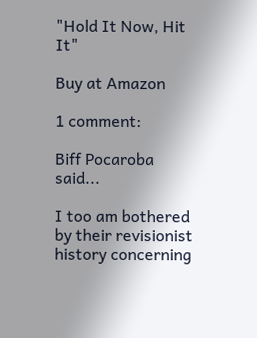"Hold It Now, Hit It"

Buy at Amazon

1 comment:

Biff Pocaroba said...

I too am bothered by their revisionist history concerning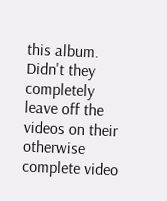this album. Didn't they completely leave off the videos on their otherwise complete video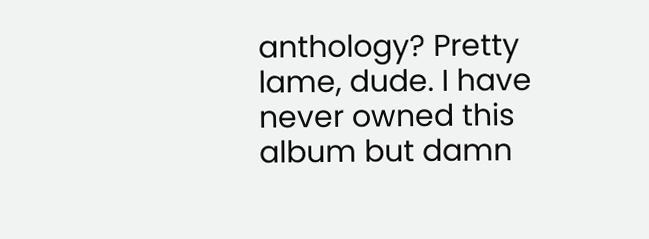anthology? Pretty lame, dude. I have never owned this album but damn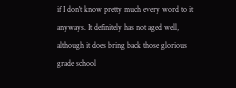if I don't know pretty much every word to it anyways. It definitely has not aged well, although it does bring back those glorious grade school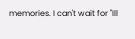memories. I can't wait for "Ill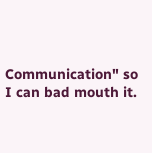Communication" so I can bad mouth it.